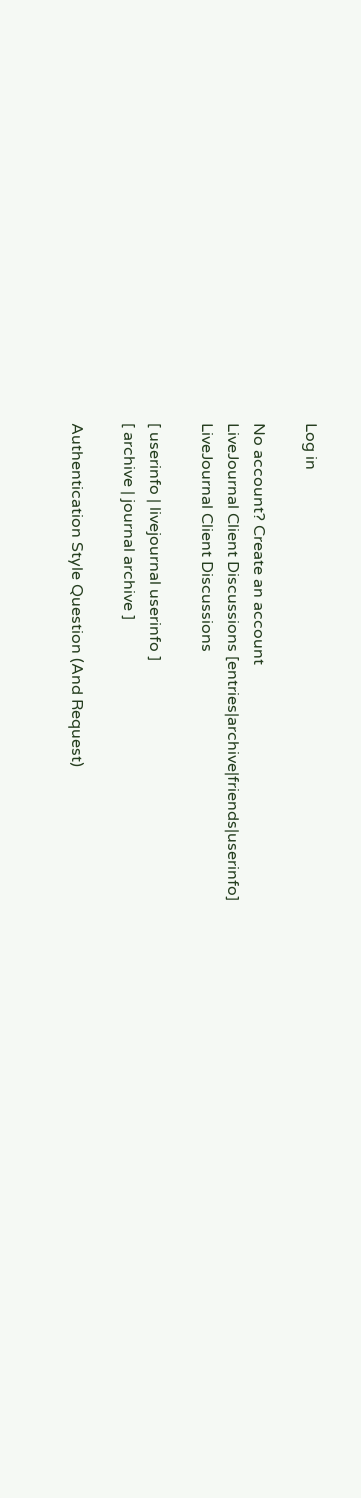Log in

No account? Create an account
LiveJournal Client Discussions [entries|archive|friends|userinfo]
LiveJournal Client Discussions

[ userinfo | livejournal userinfo ]
[ archive | journal archive ]

Authentication Style Question (And Request)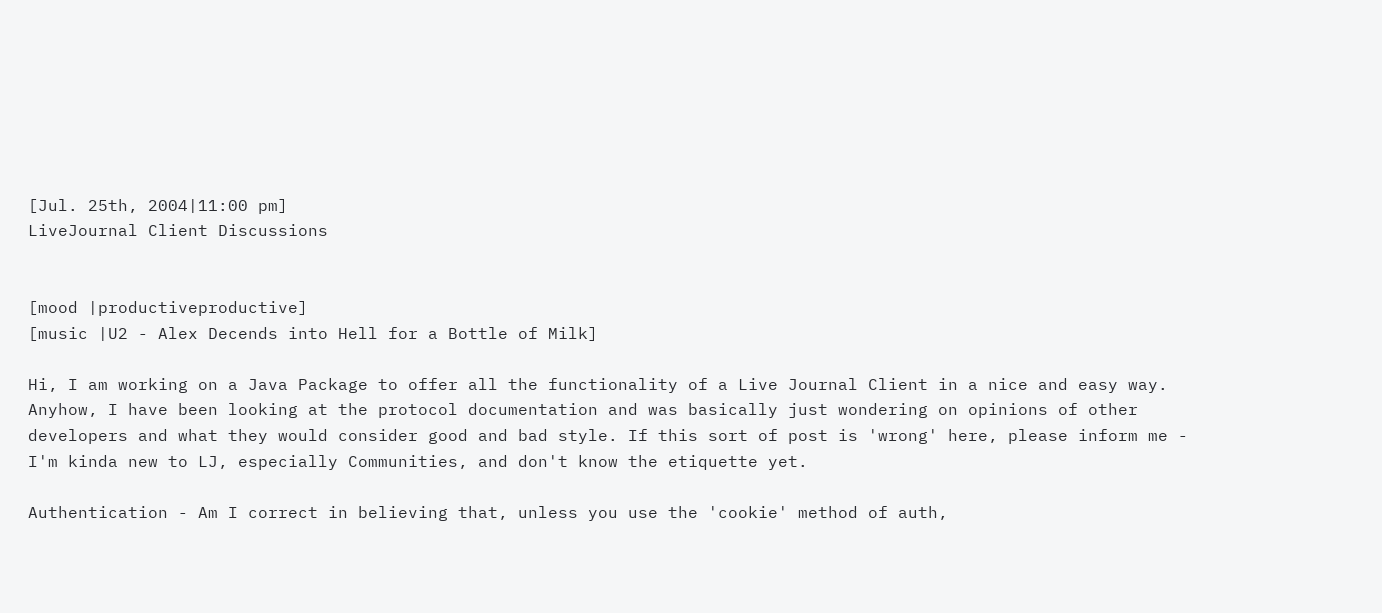[Jul. 25th, 2004|11:00 pm]
LiveJournal Client Discussions


[mood |productiveproductive]
[music |U2 - Alex Decends into Hell for a Bottle of Milk]

Hi, I am working on a Java Package to offer all the functionality of a Live Journal Client in a nice and easy way. Anyhow, I have been looking at the protocol documentation and was basically just wondering on opinions of other developers and what they would consider good and bad style. If this sort of post is 'wrong' here, please inform me - I'm kinda new to LJ, especially Communities, and don't know the etiquette yet.

Authentication - Am I correct in believing that, unless you use the 'cookie' method of auth,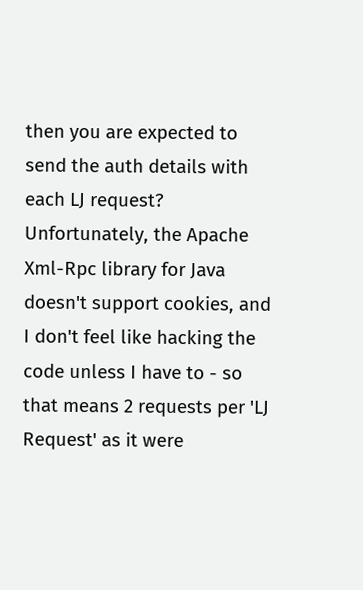then you are expected to send the auth details with each LJ request? Unfortunately, the Apache Xml-Rpc library for Java doesn't support cookies, and I don't feel like hacking the code unless I have to - so that means 2 requests per 'LJ Request' as it were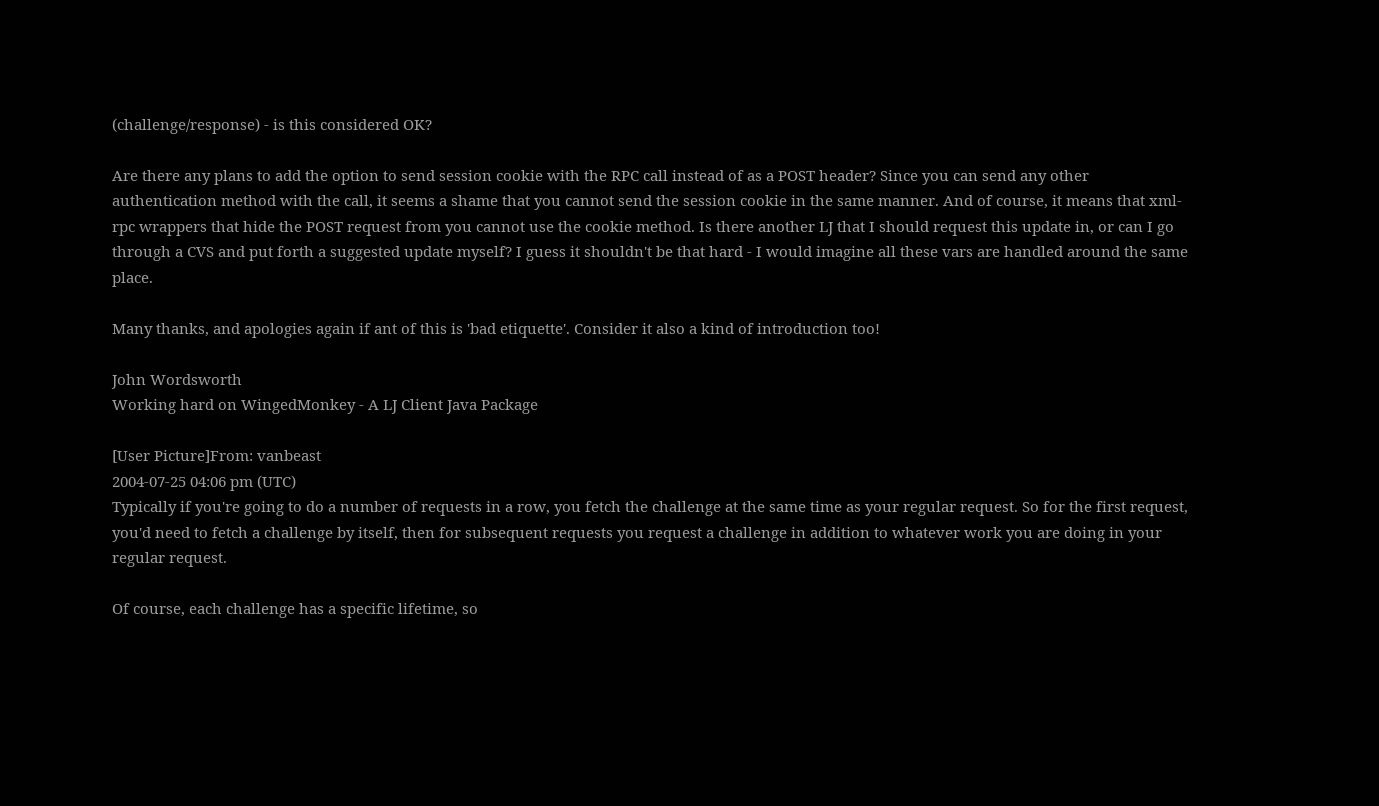(challenge/response) - is this considered OK?

Are there any plans to add the option to send session cookie with the RPC call instead of as a POST header? Since you can send any other authentication method with the call, it seems a shame that you cannot send the session cookie in the same manner. And of course, it means that xml-rpc wrappers that hide the POST request from you cannot use the cookie method. Is there another LJ that I should request this update in, or can I go through a CVS and put forth a suggested update myself? I guess it shouldn't be that hard - I would imagine all these vars are handled around the same place.

Many thanks, and apologies again if ant of this is 'bad etiquette'. Consider it also a kind of introduction too!

John Wordsworth
Working hard on WingedMonkey - A LJ Client Java Package

[User Picture]From: vanbeast
2004-07-25 04:06 pm (UTC)
Typically if you're going to do a number of requests in a row, you fetch the challenge at the same time as your regular request. So for the first request, you'd need to fetch a challenge by itself, then for subsequent requests you request a challenge in addition to whatever work you are doing in your regular request.

Of course, each challenge has a specific lifetime, so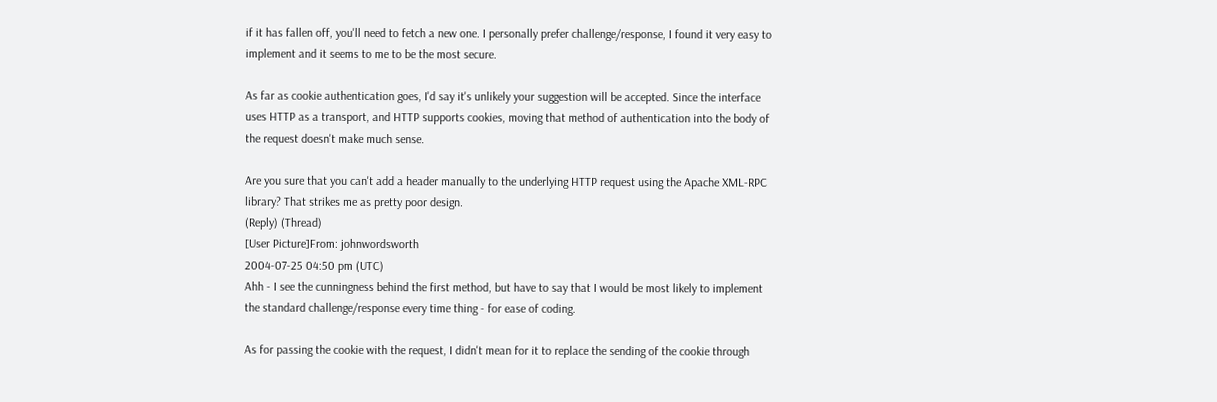if it has fallen off, you'll need to fetch a new one. I personally prefer challenge/response, I found it very easy to implement and it seems to me to be the most secure.

As far as cookie authentication goes, I'd say it's unlikely your suggestion will be accepted. Since the interface uses HTTP as a transport, and HTTP supports cookies, moving that method of authentication into the body of the request doesn't make much sense.

Are you sure that you can't add a header manually to the underlying HTTP request using the Apache XML-RPC library? That strikes me as pretty poor design.
(Reply) (Thread)
[User Picture]From: johnwordsworth
2004-07-25 04:50 pm (UTC)
Ahh - I see the cunningness behind the first method, but have to say that I would be most likely to implement the standard challenge/response every time thing - for ease of coding.

As for passing the cookie with the request, I didn't mean for it to replace the sending of the cookie through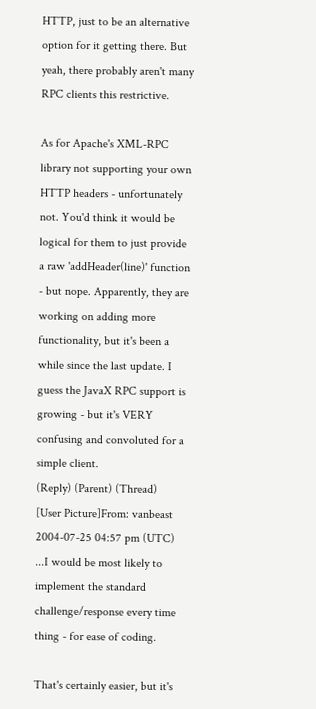HTTP, just to be an alternative option for it getting there. But yeah, there probably aren't many RPC clients this restrictive.

As for Apache's XML-RPC library not supporting your own HTTP headers - unfortunately not. You'd think it would be logical for them to just provide a raw 'addHeader(line)' function - but nope. Apparently, they are working on adding more functionality, but it's been a while since the last update. I guess the JavaX RPC support is growing - but it's VERY confusing and convoluted for a simple client.
(Reply) (Parent) (Thread)
[User Picture]From: vanbeast
2004-07-25 04:57 pm (UTC)
...I would be most likely to implement the standard challenge/response every time thing - for ease of coding.

That's certainly easier, but it's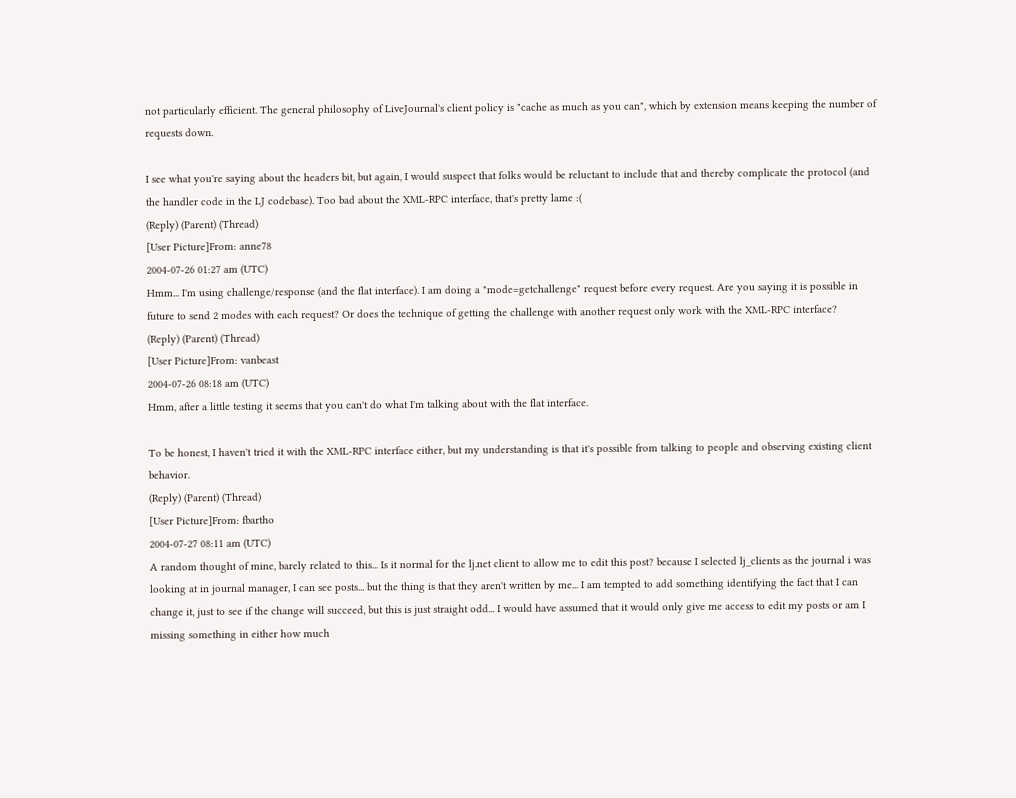not particularly efficient. The general philosophy of LiveJournal's client policy is "cache as much as you can", which by extension means keeping the number of requests down.

I see what you're saying about the headers bit, but again, I would suspect that folks would be reluctant to include that and thereby complicate the protocol (and the handler code in the LJ codebase). Too bad about the XML-RPC interface, that's pretty lame :(
(Reply) (Parent) (Thread)
[User Picture]From: anne78
2004-07-26 01:27 am (UTC)
Hmm... I'm using challenge/response (and the flat interface). I am doing a "mode=getchallenge" request before every request. Are you saying it is possible in future to send 2 modes with each request? Or does the technique of getting the challenge with another request only work with the XML-RPC interface?
(Reply) (Parent) (Thread)
[User Picture]From: vanbeast
2004-07-26 08:18 am (UTC)
Hmm, after a little testing it seems that you can't do what I'm talking about with the flat interface.

To be honest, I haven't tried it with the XML-RPC interface either, but my understanding is that it's possible from talking to people and observing existing client behavior.
(Reply) (Parent) (Thread)
[User Picture]From: fbartho
2004-07-27 08:11 am (UTC)
A random thought of mine, barely related to this... Is it normal for the lj.net client to allow me to edit this post? because I selected lj_clients as the journal i was looking at in journal manager, I can see posts... but the thing is that they aren't written by me... I am tempted to add something identifying the fact that I can change it, just to see if the change will succeed, but this is just straight odd... I would have assumed that it would only give me access to edit my posts or am I missing something in either how much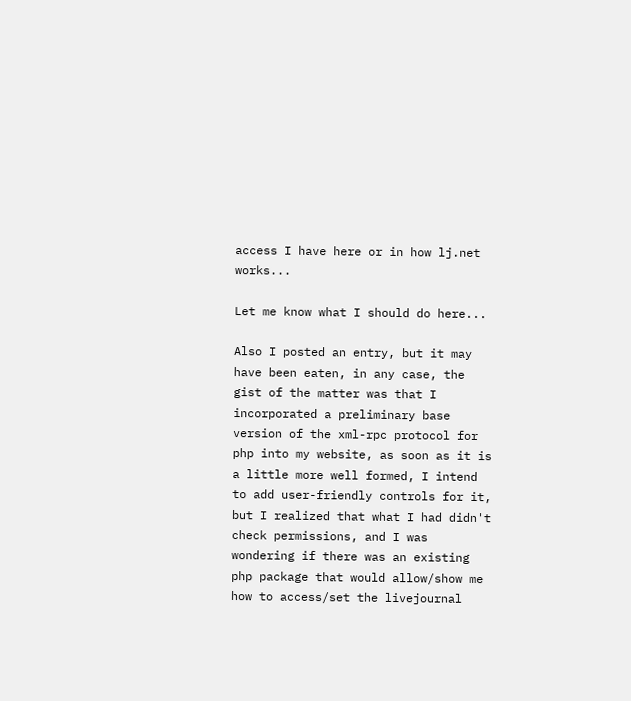access I have here or in how lj.net works...

Let me know what I should do here...

Also I posted an entry, but it may have been eaten, in any case, the gist of the matter was that I incorporated a preliminary base version of the xml-rpc protocol for php into my website, as soon as it is a little more well formed, I intend to add user-friendly controls for it, but I realized that what I had didn't check permissions, and I was wondering if there was an existing php package that would allow/show me how to access/set the livejournal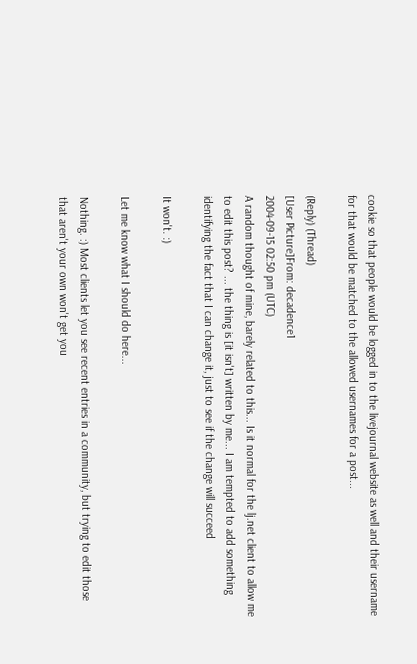cookie so that people would be logged in to the livejournal website as well and their username for that would be matched to the allowed usernames for a post...

(Reply) (Thread)
[User Picture]From: decadence1
2004-09-15 02:50 pm (UTC)
A random thought of mine, barely related to this... Is it normal for the lj.net client to allow me to edit this post? ... the thing is [it isn't] written by me... I am tempted to add something identifying the fact that I can change it, just to see if the change will succeed

It won't. :)

Let me know what I should do here...

Nothing. :) Most clients let you see recent entries in a community, but trying to edit those that aren't your own won't get you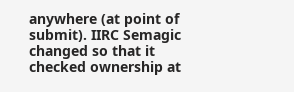anywhere (at point of submit). IIRC Semagic changed so that it checked ownership at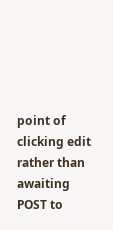point of clicking edit rather than awaiting POST to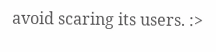avoid scaring its users. :>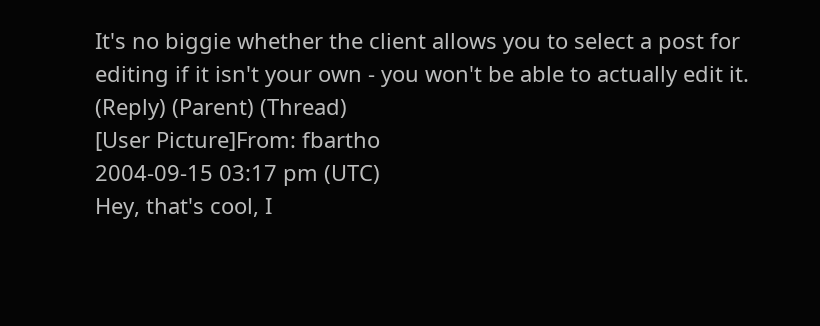It's no biggie whether the client allows you to select a post for editing if it isn't your own - you won't be able to actually edit it.
(Reply) (Parent) (Thread)
[User Picture]From: fbartho
2004-09-15 03:17 pm (UTC)
Hey, that's cool, I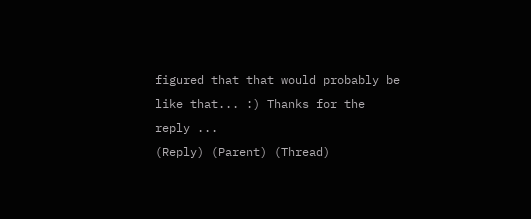figured that that would probably be like that... :) Thanks for the reply ...
(Reply) (Parent) (Thread)